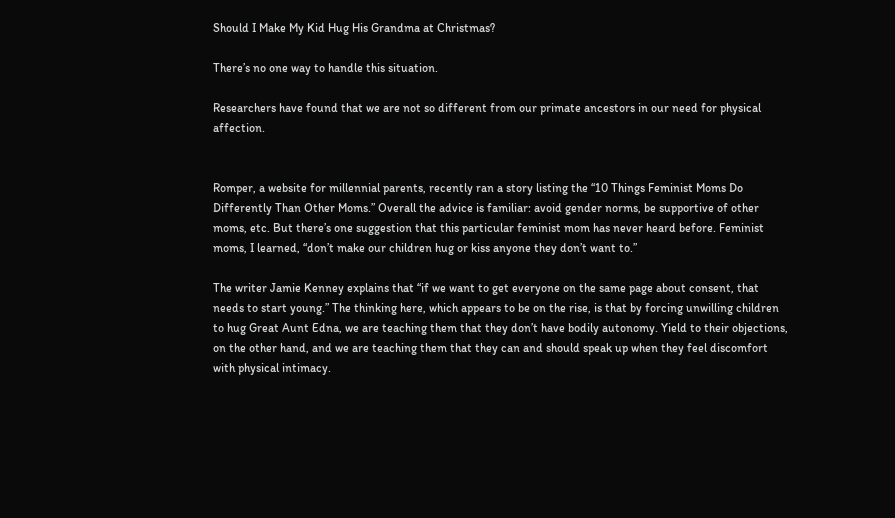Should I Make My Kid Hug His Grandma at Christmas?

There’s no one way to handle this situation.

Researchers have found that we are not so different from our primate ancestors in our need for physical affection.


Romper, a website for millennial parents, recently ran a story listing the “10 Things Feminist Moms Do Differently Than Other Moms.” Overall the advice is familiar: avoid gender norms, be supportive of other moms, etc. But there’s one suggestion that this particular feminist mom has never heard before. Feminist moms, I learned, “don’t make our children hug or kiss anyone they don’t want to.”

The writer Jamie Kenney explains that “if we want to get everyone on the same page about consent, that needs to start young.” The thinking here, which appears to be on the rise, is that by forcing unwilling children to hug Great Aunt Edna, we are teaching them that they don’t have bodily autonomy. Yield to their objections, on the other hand, and we are teaching them that they can and should speak up when they feel discomfort with physical intimacy.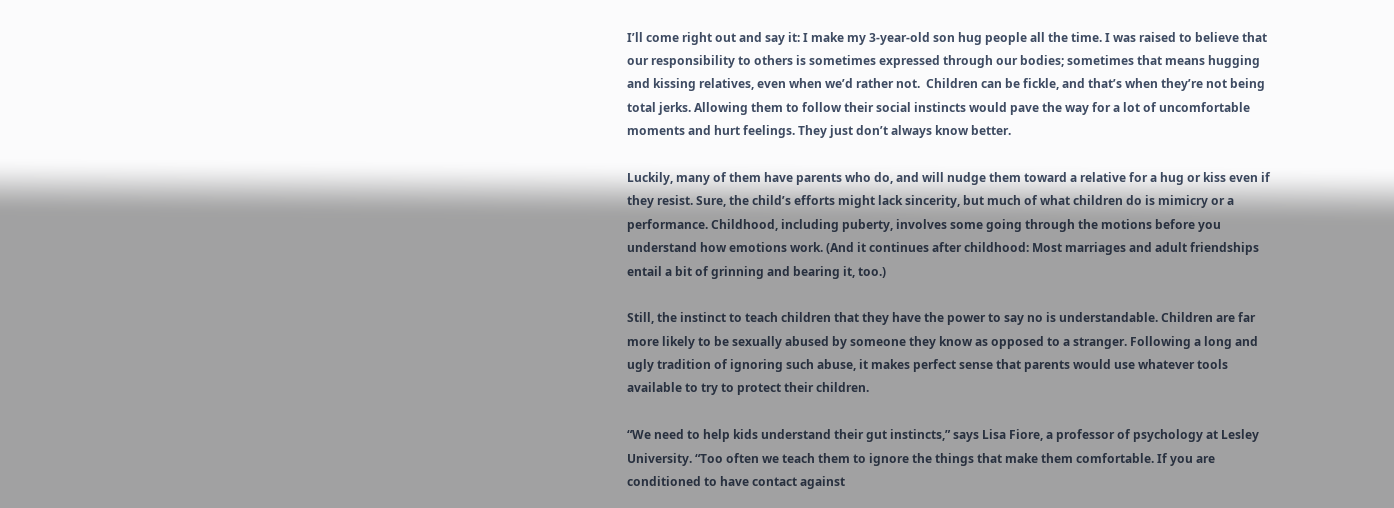I’ll come right out and say it: I make my 3-year-old son hug people all the time. I was raised to believe that our responsibility to others is sometimes expressed through our bodies; sometimes that means hugging and kissing relatives, even when we’d rather not.  Children can be fickle, and that’s when they’re not being total jerks. Allowing them to follow their social instincts would pave the way for a lot of uncomfortable moments and hurt feelings. They just don’t always know better.

Luckily, many of them have parents who do, and will nudge them toward a relative for a hug or kiss even if they resist. Sure, the child’s efforts might lack sincerity, but much of what children do is mimicry or a performance. Childhood, including puberty, involves some going through the motions before you understand how emotions work. (And it continues after childhood: Most marriages and adult friendships entail a bit of grinning and bearing it, too.)

Still, the instinct to teach children that they have the power to say no is understandable. Children are far more likely to be sexually abused by someone they know as opposed to a stranger. Following a long and ugly tradition of ignoring such abuse, it makes perfect sense that parents would use whatever tools available to try to protect their children.

“We need to help kids understand their gut instincts,” says Lisa Fiore, a professor of psychology at Lesley University. “Too often we teach them to ignore the things that make them comfortable. If you are conditioned to have contact against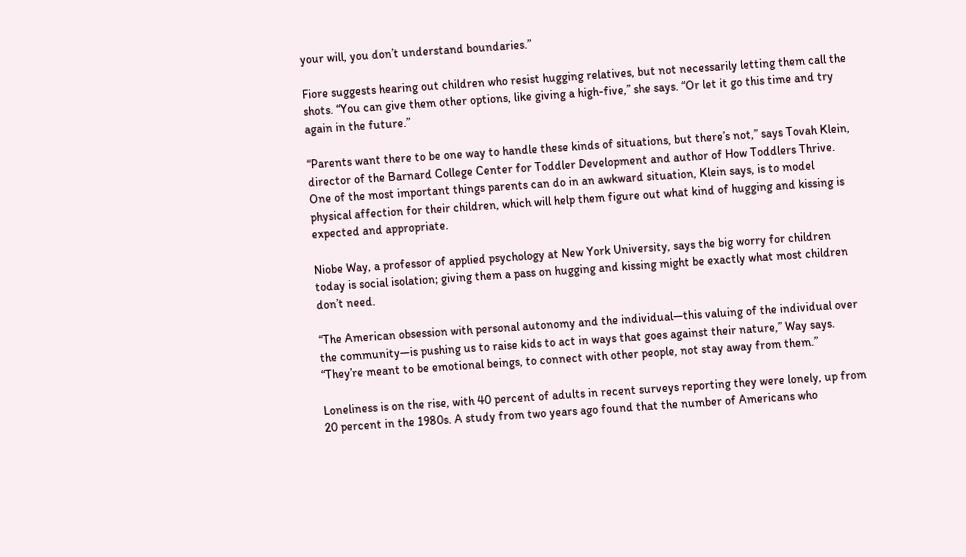your will, you don’t understand boundaries.”

Fiore suggests hearing out children who resist hugging relatives, but not necessarily letting them call the shots. “You can give them other options, like giving a high-five,” she says. “Or let it go this time and try again in the future.”

“Parents want there to be one way to handle these kinds of situations, but there’s not,” says Tovah Klein, director of the Barnard College Center for Toddler Development and author of How Toddlers Thrive. One of the most important things parents can do in an awkward situation, Klein says, is to model physical affection for their children, which will help them figure out what kind of hugging and kissing is expected and appropriate.

Niobe Way, a professor of applied psychology at New York University, says the big worry for children today is social isolation; giving them a pass on hugging and kissing might be exactly what most children don’t need.

“The American obsession with personal autonomy and the individual—this valuing of the individual over the community—is pushing us to raise kids to act in ways that goes against their nature,” Way says. “They’re meant to be emotional beings, to connect with other people, not stay away from them.”

Loneliness is on the rise, with 40 percent of adults in recent surveys reporting they were lonely, up from 20 percent in the 1980s. A study from two years ago found that the number of Americans who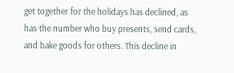get together for the holidays has declined, as has the number who buy presents, send cards, and bake goods for others. This decline in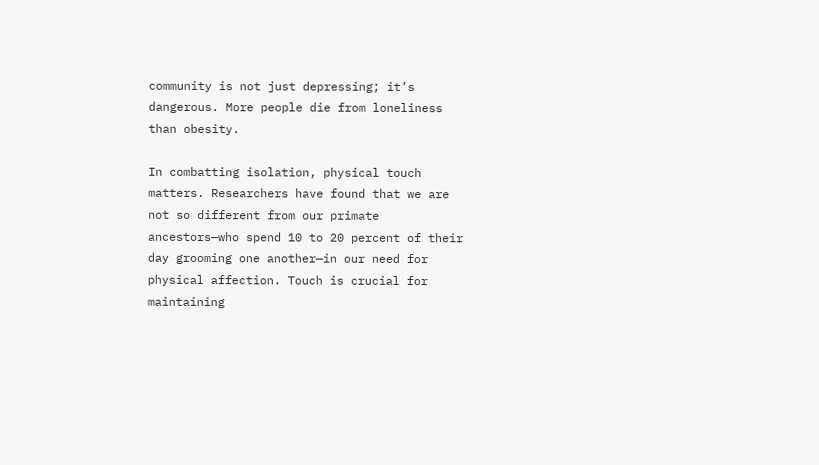community is not just depressing; it’s dangerous. More people die from loneliness than obesity.

In combatting isolation, physical touch matters. Researchers have found that we are not so different from our primate ancestors—who spend 10 to 20 percent of their day grooming one another—in our need for physical affection. Touch is crucial for maintaining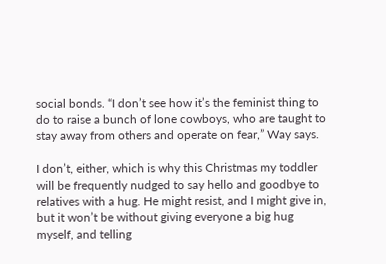social bonds. “I don’t see how it’s the feminist thing to do to raise a bunch of lone cowboys, who are taught to stay away from others and operate on fear,” Way says.

I don’t, either, which is why this Christmas my toddler will be frequently nudged to say hello and goodbye to relatives with a hug. He might resist, and I might give in, but it won’t be without giving everyone a big hug myself, and telling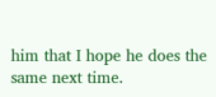him that I hope he does the same next time.